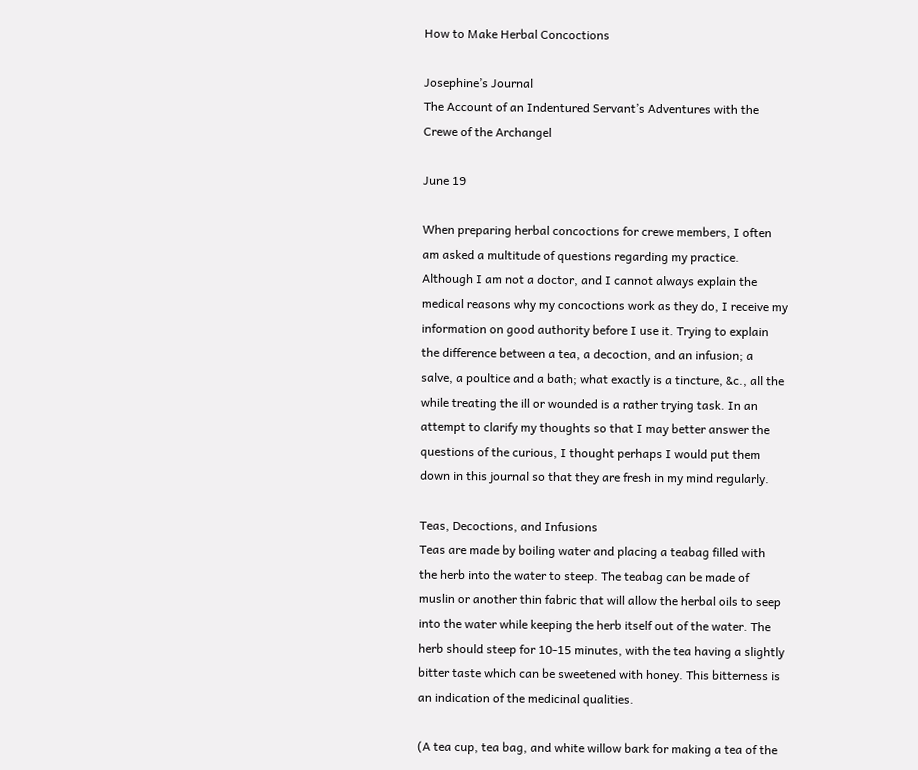How to Make Herbal Concoctions

Josephine’s Journal
The Account of an Indentured Servant’s Adventures with the Crewe of the Archangel

June 19

When preparing herbal concoctions for crewe members, I often am asked a multitude of questions regarding my practice. Although I am not a doctor, and I cannot always explain the medical reasons why my concoctions work as they do, I receive my information on good authority before I use it. Trying to explain the difference between a tea, a decoction, and an infusion; a salve, a poultice and a bath; what exactly is a tincture, &c., all the while treating the ill or wounded is a rather trying task. In an attempt to clarify my thoughts so that I may better answer the questions of the curious, I thought perhaps I would put them down in this journal so that they are fresh in my mind regularly.

Teas, Decoctions, and Infusions
Teas are made by boiling water and placing a teabag filled with the herb into the water to steep. The teabag can be made of muslin or another thin fabric that will allow the herbal oils to seep into the water while keeping the herb itself out of the water. The herb should steep for 10-15 minutes, with the tea having a slightly bitter taste which can be sweetened with honey. This bitterness is an indication of the medicinal qualities.

(A tea cup, tea bag, and white willow bark for making a tea of the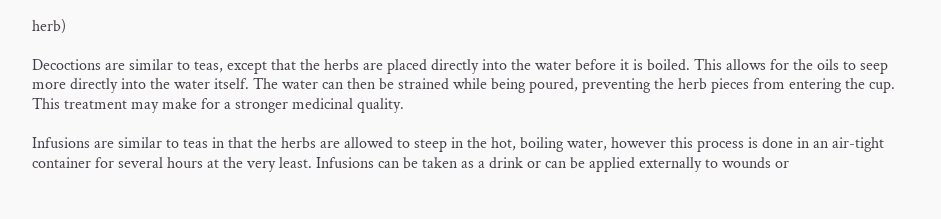herb)

Decoctions are similar to teas, except that the herbs are placed directly into the water before it is boiled. This allows for the oils to seep more directly into the water itself. The water can then be strained while being poured, preventing the herb pieces from entering the cup. This treatment may make for a stronger medicinal quality.

Infusions are similar to teas in that the herbs are allowed to steep in the hot, boiling water, however this process is done in an air-tight container for several hours at the very least. Infusions can be taken as a drink or can be applied externally to wounds or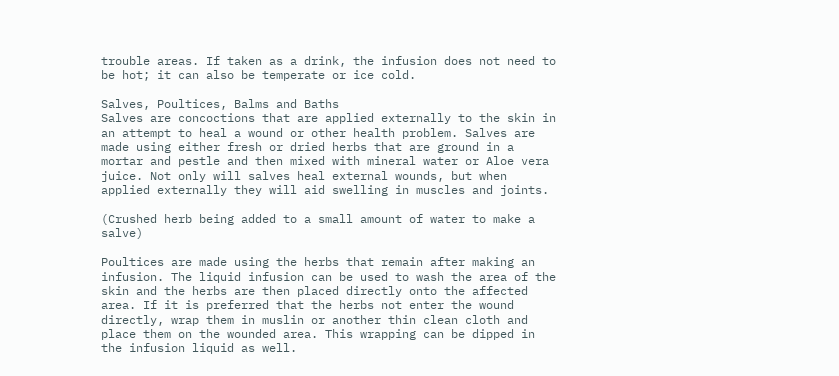trouble areas. If taken as a drink, the infusion does not need to be hot; it can also be temperate or ice cold.

Salves, Poultices, Balms and Baths
Salves are concoctions that are applied externally to the skin in an attempt to heal a wound or other health problem. Salves are made using either fresh or dried herbs that are ground in a mortar and pestle and then mixed with mineral water or Aloe vera juice. Not only will salves heal external wounds, but when applied externally they will aid swelling in muscles and joints.

(Crushed herb being added to a small amount of water to make a salve)

Poultices are made using the herbs that remain after making an infusion. The liquid infusion can be used to wash the area of the skin and the herbs are then placed directly onto the affected area. If it is preferred that the herbs not enter the wound directly, wrap them in muslin or another thin clean cloth and place them on the wounded area. This wrapping can be dipped in the infusion liquid as well.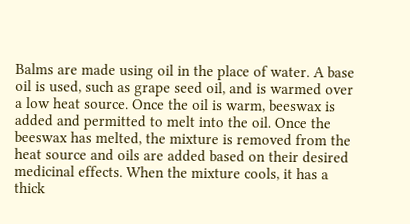Balms are made using oil in the place of water. A base oil is used, such as grape seed oil, and is warmed over a low heat source. Once the oil is warm, beeswax is added and permitted to melt into the oil. Once the beeswax has melted, the mixture is removed from the heat source and oils are added based on their desired medicinal effects. When the mixture cools, it has a thick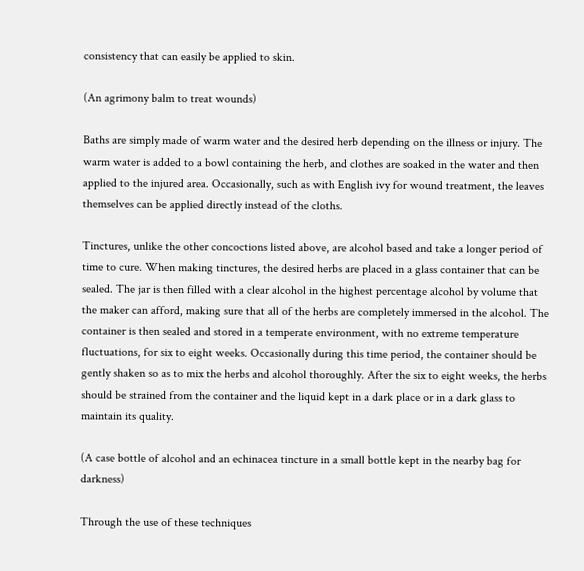consistency that can easily be applied to skin.

(An agrimony balm to treat wounds)

Baths are simply made of warm water and the desired herb depending on the illness or injury. The warm water is added to a bowl containing the herb, and clothes are soaked in the water and then applied to the injured area. Occasionally, such as with English ivy for wound treatment, the leaves themselves can be applied directly instead of the cloths.

Tinctures, unlike the other concoctions listed above, are alcohol based and take a longer period of time to cure. When making tinctures, the desired herbs are placed in a glass container that can be sealed. The jar is then filled with a clear alcohol in the highest percentage alcohol by volume that the maker can afford, making sure that all of the herbs are completely immersed in the alcohol. The container is then sealed and stored in a temperate environment, with no extreme temperature fluctuations, for six to eight weeks. Occasionally during this time period, the container should be gently shaken so as to mix the herbs and alcohol thoroughly. After the six to eight weeks, the herbs should be strained from the container and the liquid kept in a dark place or in a dark glass to maintain its quality.

(A case bottle of alcohol and an echinacea tincture in a small bottle kept in the nearby bag for darkness)

Through the use of these techniques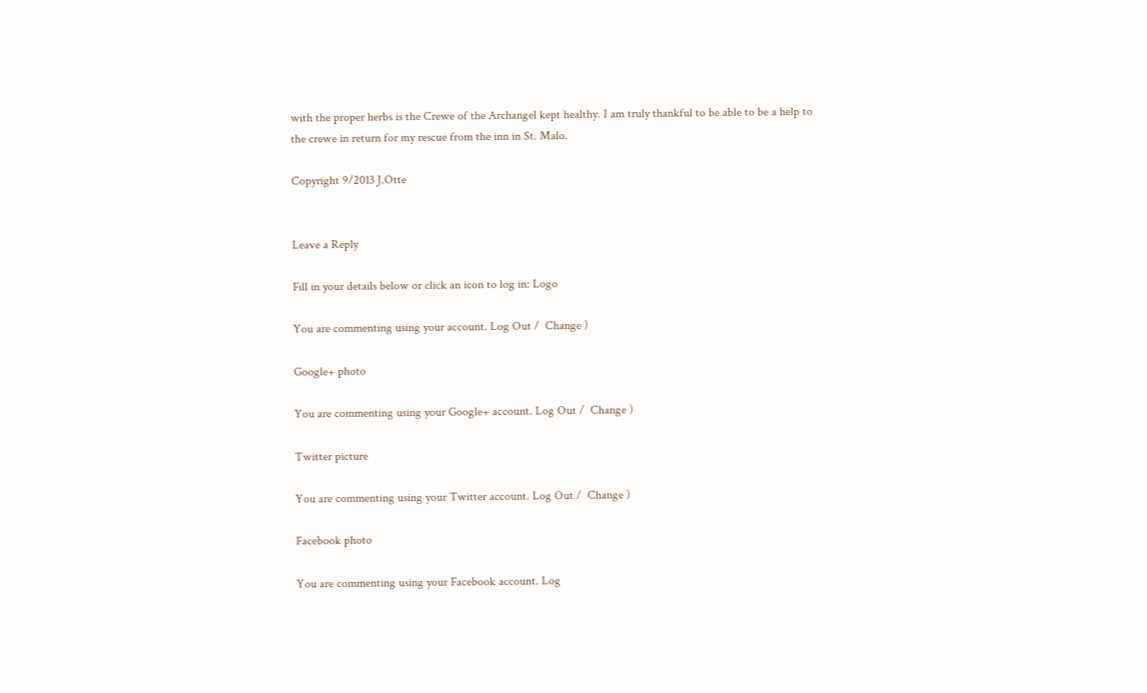with the proper herbs is the Crewe of the Archangel kept healthy. I am truly thankful to be able to be a help to the crewe in return for my rescue from the inn in St. Malo.

Copyright 9/2013 J.Otte


Leave a Reply

Fill in your details below or click an icon to log in: Logo

You are commenting using your account. Log Out /  Change )

Google+ photo

You are commenting using your Google+ account. Log Out /  Change )

Twitter picture

You are commenting using your Twitter account. Log Out /  Change )

Facebook photo

You are commenting using your Facebook account. Log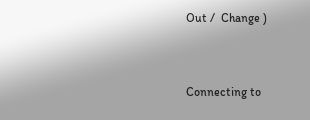Out /  Change )


Connecting to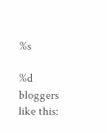%s

%d bloggers like this: